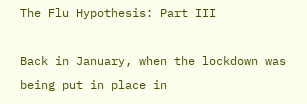The Flu Hypothesis: Part III

Back in January, when the lockdown was being put in place in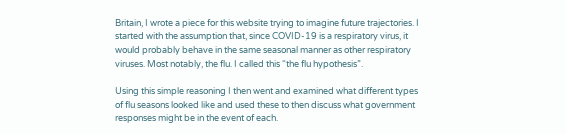Britain, I wrote a piece for this website trying to imagine future trajectories. I started with the assumption that, since COVID-19 is a respiratory virus, it would probably behave in the same seasonal manner as other respiratory viruses. Most notably, the flu. I called this “the flu hypothesis”.

Using this simple reasoning I then went and examined what different types of flu seasons looked like and used these to then discuss what government responses might be in the event of each.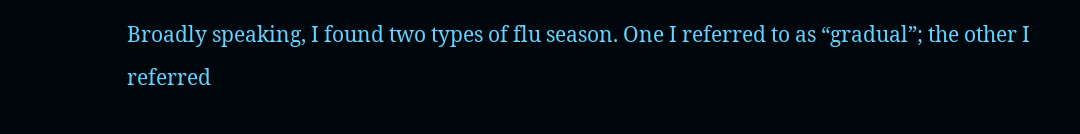Broadly speaking, I found two types of flu season. One I referred to as “gradual”; the other I referred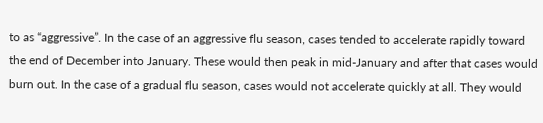to as “aggressive”. In the case of an aggressive flu season, cases tended to accelerate rapidly toward the end of December into January. These would then peak in mid-January and after that cases would burn out. In the case of a gradual flu season, cases would not accelerate quickly at all. They would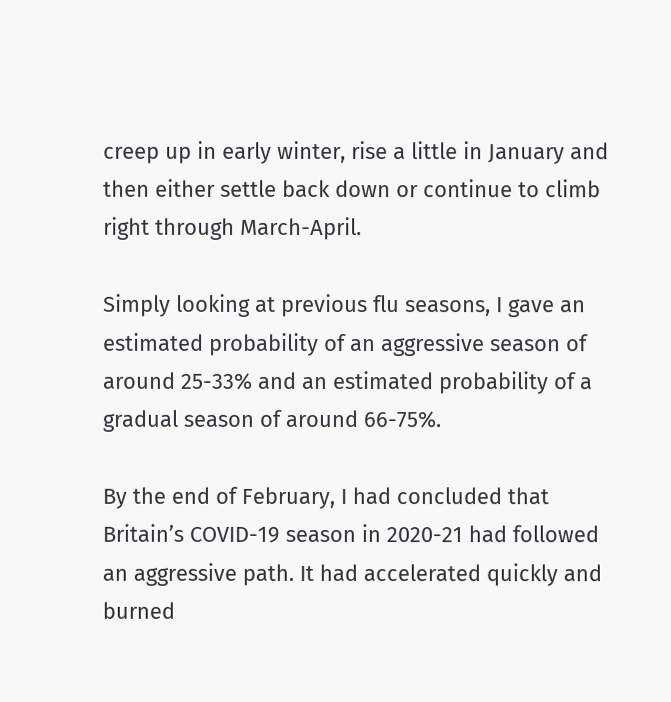creep up in early winter, rise a little in January and then either settle back down or continue to climb right through March-April.

Simply looking at previous flu seasons, I gave an estimated probability of an aggressive season of around 25-33% and an estimated probability of a gradual season of around 66-75%.

By the end of February, I had concluded that Britain’s COVID-19 season in 2020-21 had followed an aggressive path. It had accelerated quickly and burned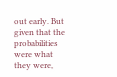out early. But given that the probabilities were what they were,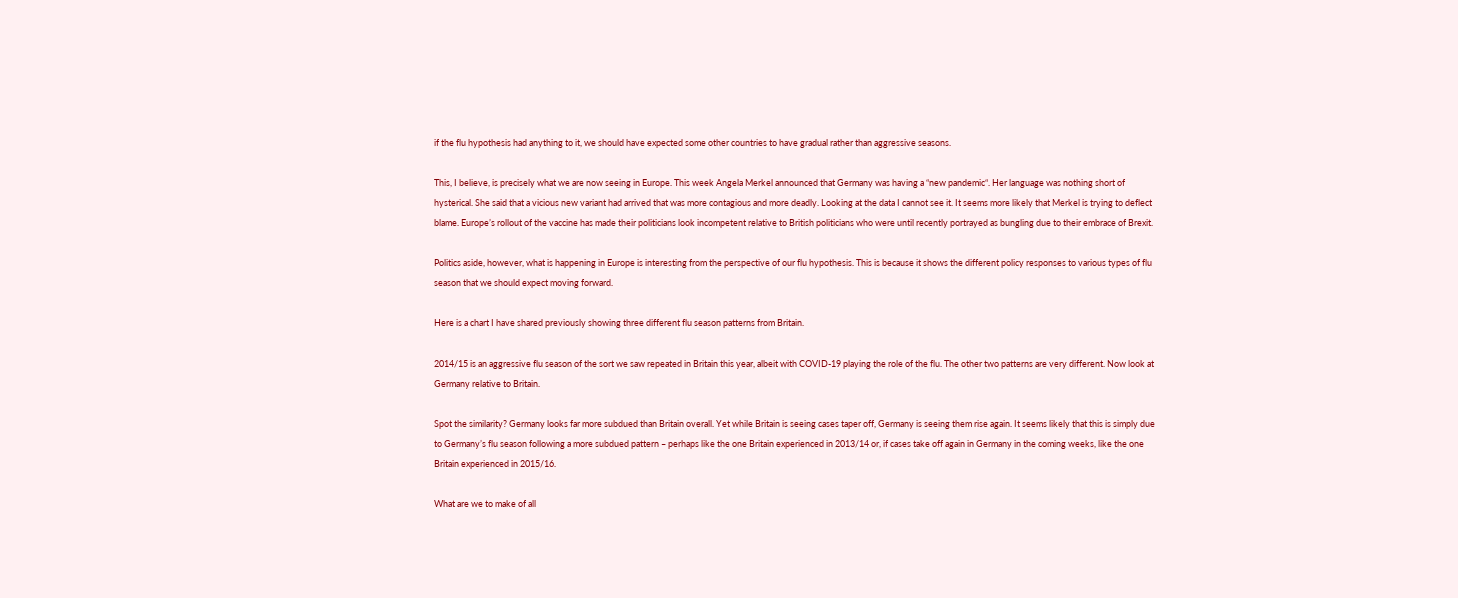if the flu hypothesis had anything to it, we should have expected some other countries to have gradual rather than aggressive seasons.

This, I believe, is precisely what we are now seeing in Europe. This week Angela Merkel announced that Germany was having a “new pandemic“. Her language was nothing short of hysterical. She said that a vicious new variant had arrived that was more contagious and more deadly. Looking at the data I cannot see it. It seems more likely that Merkel is trying to deflect blame. Europe’s rollout of the vaccine has made their politicians look incompetent relative to British politicians who were until recently portrayed as bungling due to their embrace of Brexit.

Politics aside, however, what is happening in Europe is interesting from the perspective of our flu hypothesis. This is because it shows the different policy responses to various types of flu season that we should expect moving forward.

Here is a chart I have shared previously showing three different flu season patterns from Britain.

2014/15 is an aggressive flu season of the sort we saw repeated in Britain this year, albeit with COVID-19 playing the role of the flu. The other two patterns are very different. Now look at Germany relative to Britain.

Spot the similarity? Germany looks far more subdued than Britain overall. Yet while Britain is seeing cases taper off, Germany is seeing them rise again. It seems likely that this is simply due to Germany’s flu season following a more subdued pattern – perhaps like the one Britain experienced in 2013/14 or, if cases take off again in Germany in the coming weeks, like the one Britain experienced in 2015/16.

What are we to make of all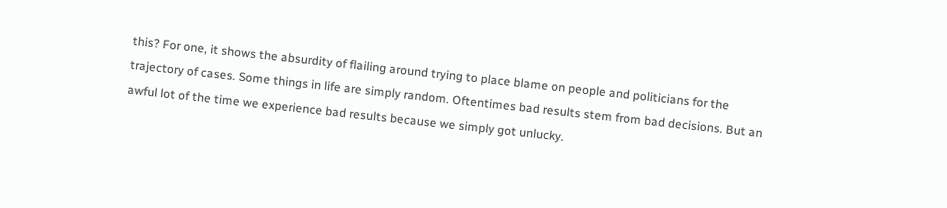this? For one, it shows the absurdity of flailing around trying to place blame on people and politicians for the trajectory of cases. Some things in life are simply random. Oftentimes bad results stem from bad decisions. But an awful lot of the time we experience bad results because we simply got unlucky.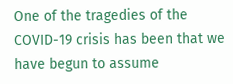One of the tragedies of the COVID-19 crisis has been that we have begun to assume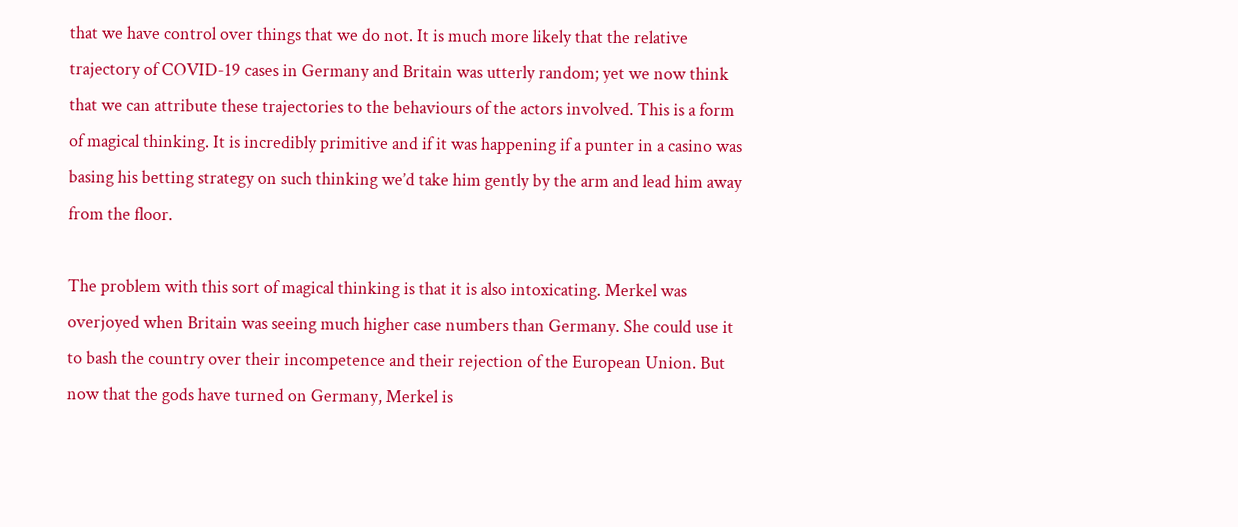that we have control over things that we do not. It is much more likely that the relative trajectory of COVID-19 cases in Germany and Britain was utterly random; yet we now think that we can attribute these trajectories to the behaviours of the actors involved. This is a form of magical thinking. It is incredibly primitive and if it was happening if a punter in a casino was basing his betting strategy on such thinking we’d take him gently by the arm and lead him away from the floor.

The problem with this sort of magical thinking is that it is also intoxicating. Merkel was overjoyed when Britain was seeing much higher case numbers than Germany. She could use it to bash the country over their incompetence and their rejection of the European Union. But now that the gods have turned on Germany, Merkel is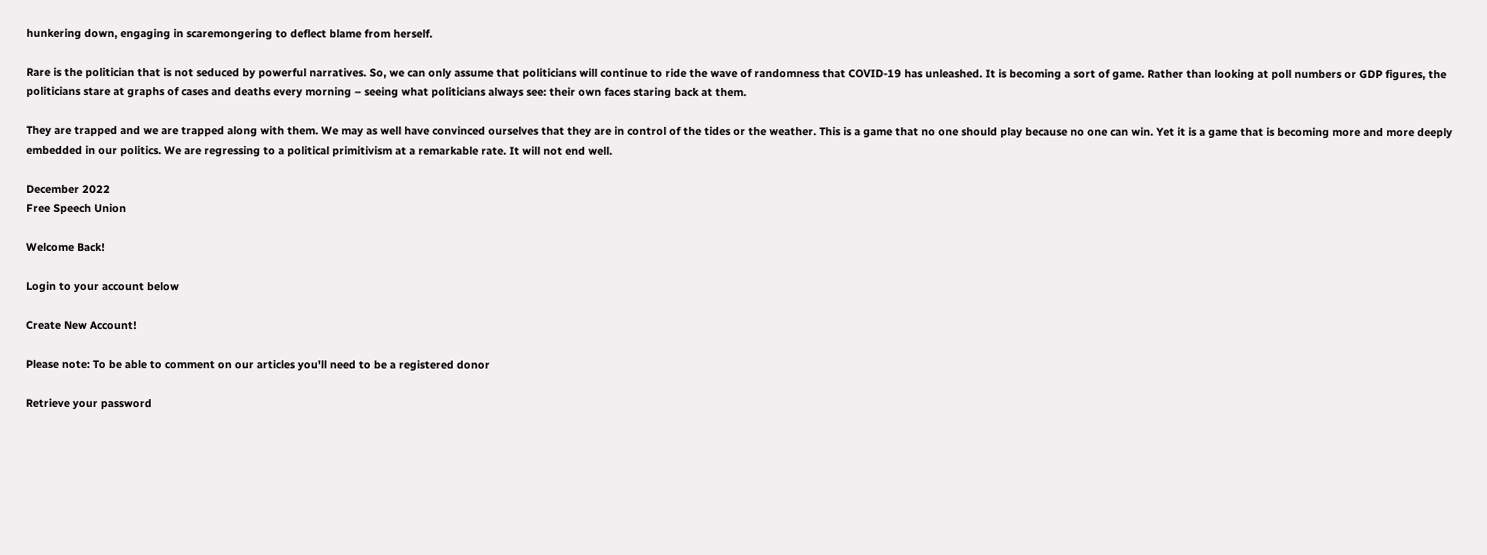hunkering down, engaging in scaremongering to deflect blame from herself.

Rare is the politician that is not seduced by powerful narratives. So, we can only assume that politicians will continue to ride the wave of randomness that COVID-19 has unleashed. It is becoming a sort of game. Rather than looking at poll numbers or GDP figures, the politicians stare at graphs of cases and deaths every morning – seeing what politicians always see: their own faces staring back at them.

They are trapped and we are trapped along with them. We may as well have convinced ourselves that they are in control of the tides or the weather. This is a game that no one should play because no one can win. Yet it is a game that is becoming more and more deeply embedded in our politics. We are regressing to a political primitivism at a remarkable rate. It will not end well.

December 2022
Free Speech Union

Welcome Back!

Login to your account below

Create New Account!

Please note: To be able to comment on our articles you'll need to be a registered donor

Retrieve your password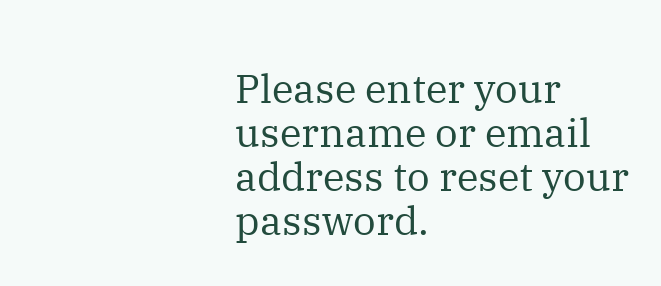Please enter your username or email address to reset your password.